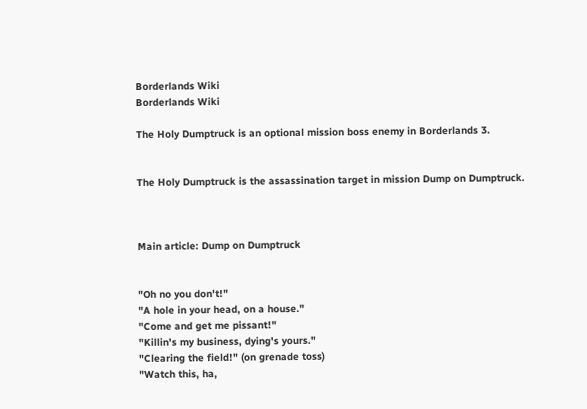Borderlands Wiki
Borderlands Wiki

The Holy Dumptruck is an optional mission boss enemy in Borderlands 3.


The Holy Dumptruck is the assassination target in mission Dump on Dumptruck.



Main article: Dump on Dumptruck


"Oh no you don't!"
"A hole in your head, on a house."
"Come and get me pissant!"
"Killin's my business, dying's yours."
"Clearing the field!" (on grenade toss)
"Watch this, ha,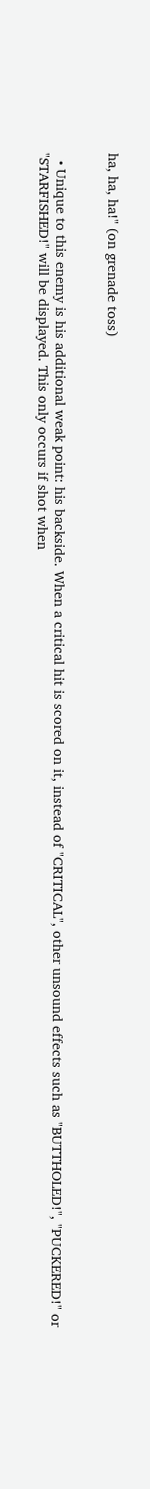ha, ha, ha!" (on grenade toss)


  • Unique to this enemy is his additional weak point: his backside. When a critical hit is scored on it, instead of "CRITICAL", other unsound effects such as "BUTTHOLED!", "PUCKERED!" or "STARFISHED!" will be displayed. This only occurs if shot when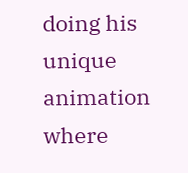doing his unique animation where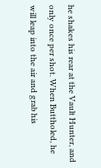he shakes his rear at the Vault Hunter, and only once per shot. When Buttholed, he will leap into the air and grab his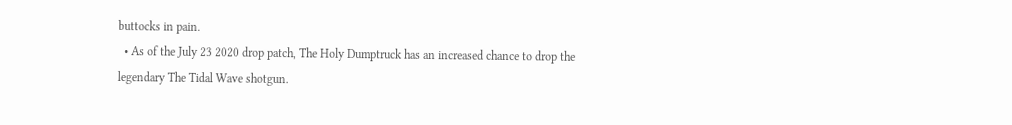buttocks in pain.
  • As of the July 23 2020 drop patch, The Holy Dumptruck has an increased chance to drop the legendary The Tidal Wave shotgun.